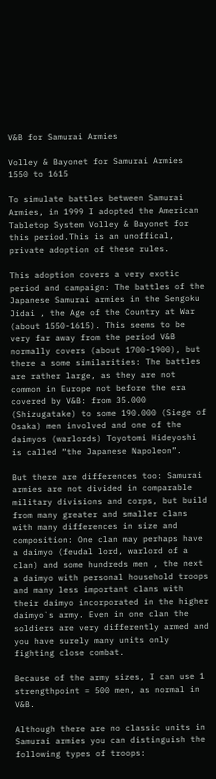V&B for Samurai Armies

Volley & Bayonet for Samurai Armies 1550 to 1615

To simulate battles between Samurai Armies, in 1999 I adopted the American Tabletop System Volley & Bayonet for this period.This is an unoffical, private adoption of these rules.

This adoption covers a very exotic period and campaign: The battles of the Japanese Samurai armies in the Sengoku Jidai , the Age of the Country at War (about 1550-1615). This seems to be very far away from the period V&B normally covers (about 1700-1900), but there a some similarities: The battles are rather large, as they are not common in Europe not before the era covered by V&B: from 35.000 (Shizugatake) to some 190.000 (Siege of Osaka) men involved and one of the daimyos (warlords) Toyotomi Hideyoshi is called “the Japanese Napoleon”.

But there are differences too: Samurai armies are not divided in comparable military divisions and corps, but build from many greater and smaller clans with many differences in size and composition: One clan may perhaps have a daimyo (feudal lord, warlord of a clan) and some hundreds men , the next a daimyo with personal household troops and many less important clans with their daimyo incorporated in the higher daimyo`s army. Even in one clan the soldiers are very differently armed and you have surely many units only fighting close combat.

Because of the army sizes, I can use 1 strengthpoint = 500 men, as normal in V&B.

Although there are no classic units in Samurai armies you can distinguish the following types of troops: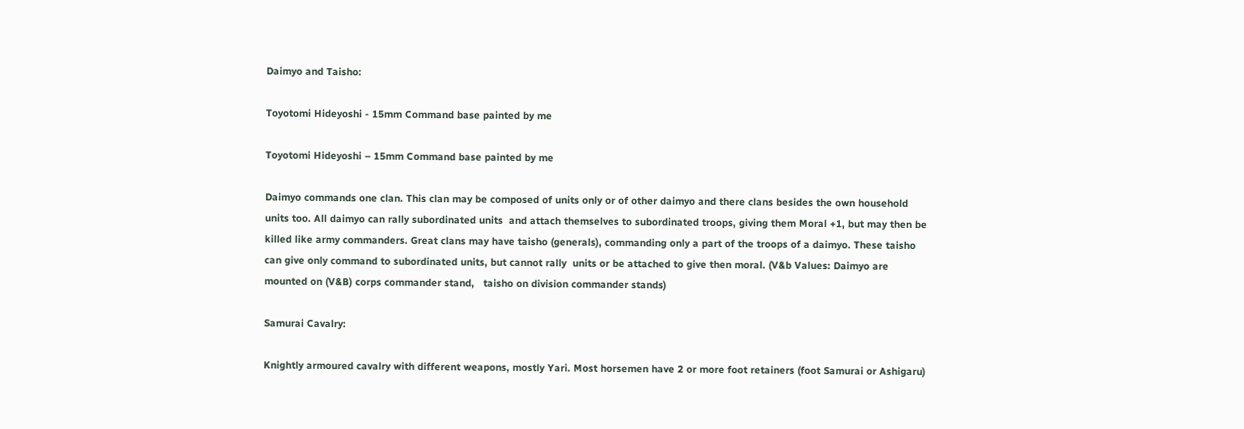Daimyo and Taisho:

Toyotomi Hideyoshi - 15mm Command base painted by me

Toyotomi Hideyoshi – 15mm Command base painted by me

Daimyo commands one clan. This clan may be composed of units only or of other daimyo and there clans besides the own household units too. All daimyo can rally subordinated units  and attach themselves to subordinated troops, giving them Moral +1, but may then be killed like army commanders. Great clans may have taisho (generals), commanding only a part of the troops of a daimyo. These taisho can give only command to subordinated units, but cannot rally  units or be attached to give then moral. (V&b Values: Daimyo are mounted on (V&B) corps commander stand,   taisho on division commander stands)

Samurai Cavalry:

Knightly armoured cavalry with different weapons, mostly Yari. Most horsemen have 2 or more foot retainers (foot Samurai or Ashigaru)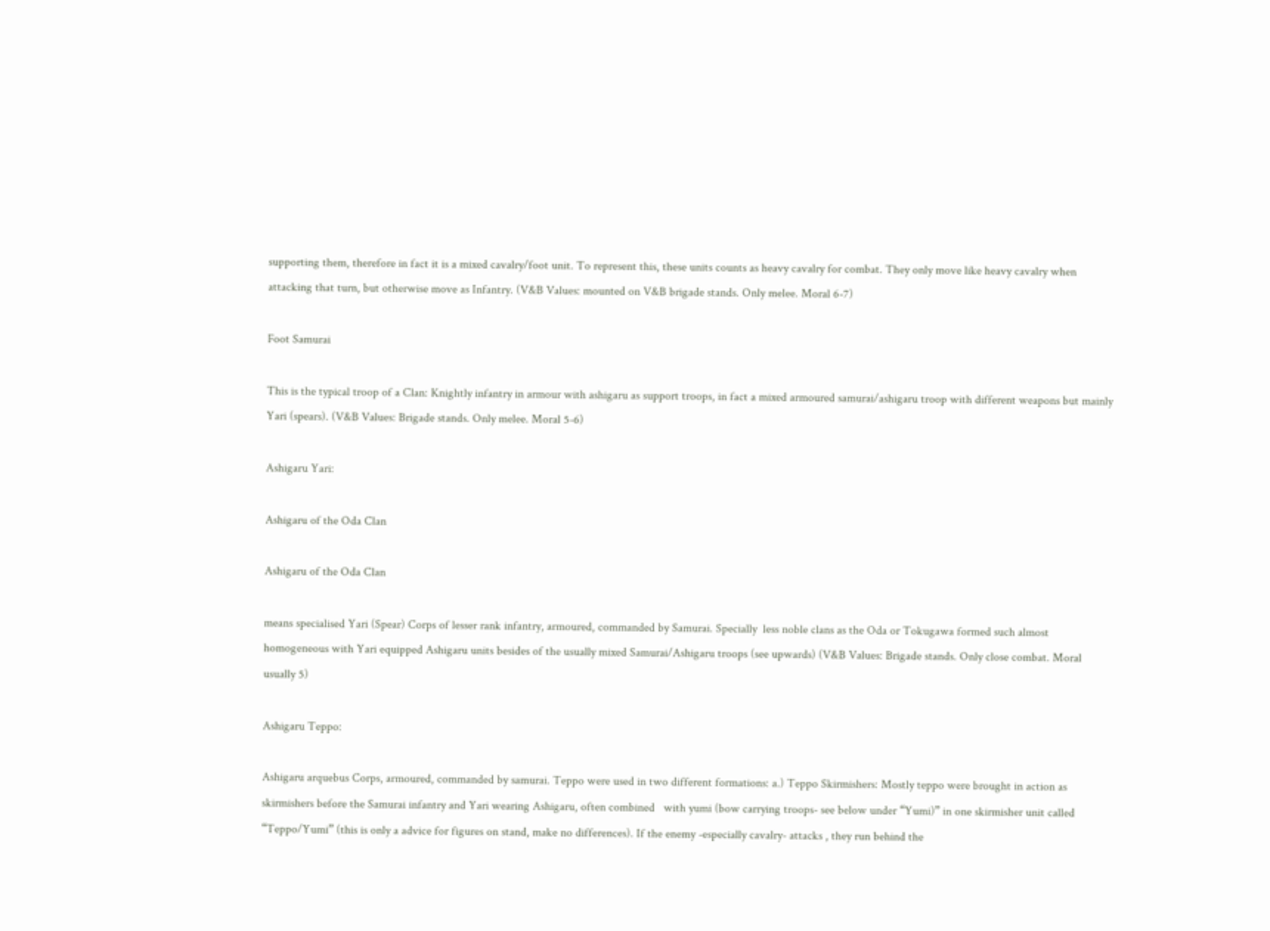supporting them, therefore in fact it is a mixed cavalry/foot unit. To represent this, these units counts as heavy cavalry for combat. They only move like heavy cavalry when attacking that turn, but otherwise move as Infantry. (V&B Values: mounted on V&B brigade stands. Only melee. Moral 6-7)

Foot Samurai

This is the typical troop of a Clan: Knightly infantry in armour with ashigaru as support troops, in fact a mixed armoured samurai/ashigaru troop with different weapons but mainly Yari (spears). (V&B Values: Brigade stands. Only melee. Moral 5-6)

Ashigaru Yari:

Ashigaru of the Oda Clan

Ashigaru of the Oda Clan

means specialised Yari (Spear) Corps of lesser rank infantry, armoured, commanded by Samurai. Specially  less noble clans as the Oda or Tokugawa formed such almost homogeneous with Yari equipped Ashigaru units besides of the usually mixed Samurai/Ashigaru troops (see upwards) (V&B Values: Brigade stands. Only close combat. Moral usually 5)

Ashigaru Teppo:

Ashigaru arquebus Corps, armoured, commanded by samurai. Teppo were used in two different formations: a.) Teppo Skirmishers: Mostly teppo were brought in action as skirmishers before the Samurai infantry and Yari wearing Ashigaru, often combined   with yumi (bow carrying troops- see below under “Yumi)” in one skirmisher unit called “Teppo/Yumi” (this is only a advice for figures on stand, make no differences). If the enemy -especially cavalry- attacks , they run behind the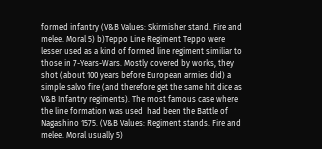formed infantry (V&B Values: Skirmisher stand. Fire and melee. Moral 5) b)Teppo Line Regiment Teppo were lesser used as a kind of formed line regiment similiar to those in 7-Years-Wars. Mostly covered by works, they shot (about 100 years before European armies did) a simple salvo fire (and therefore get the same hit dice as V&B Infantry regiments). The most famous case where the line formation was used  had been the Battle of Nagashino 1575. (V&B Values: Regiment stands. Fire and melee. Moral usually 5)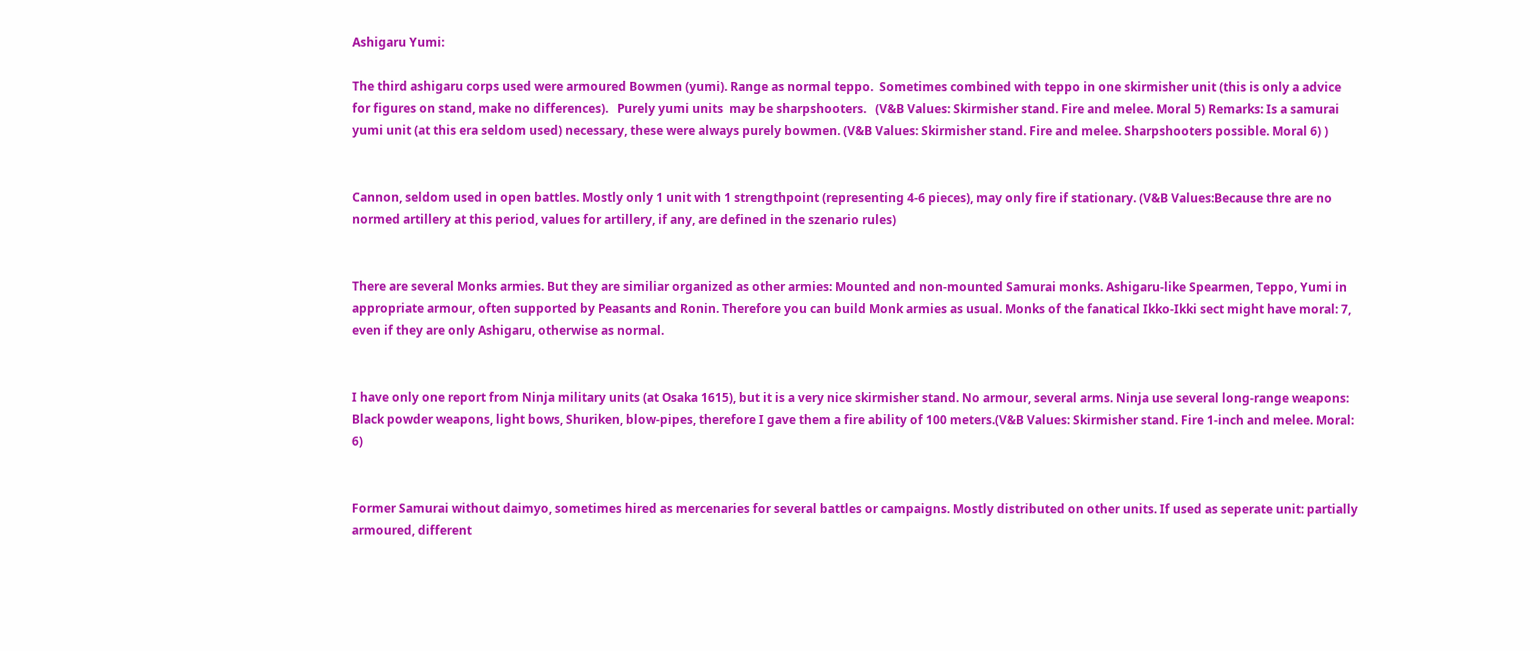Ashigaru Yumi:

The third ashigaru corps used were armoured Bowmen (yumi). Range as normal teppo.  Sometimes combined with teppo in one skirmisher unit (this is only a advice for figures on stand, make no differences).   Purely yumi units  may be sharpshooters.   (V&B Values: Skirmisher stand. Fire and melee. Moral 5) Remarks: Is a samurai yumi unit (at this era seldom used) necessary, these were always purely bowmen. (V&B Values: Skirmisher stand. Fire and melee. Sharpshooters possible. Moral 6) )


Cannon, seldom used in open battles. Mostly only 1 unit with 1 strengthpoint (representing 4-6 pieces), may only fire if stationary. (V&B Values:Because thre are no normed artillery at this period, values for artillery, if any, are defined in the szenario rules)


There are several Monks armies. But they are similiar organized as other armies: Mounted and non-mounted Samurai monks. Ashigaru-like Spearmen, Teppo, Yumi in appropriate armour, often supported by Peasants and Ronin. Therefore you can build Monk armies as usual. Monks of the fanatical Ikko-Ikki sect might have moral: 7, even if they are only Ashigaru, otherwise as normal.


I have only one report from Ninja military units (at Osaka 1615), but it is a very nice skirmisher stand. No armour, several arms. Ninja use several long-range weapons: Black powder weapons, light bows, Shuriken, blow-pipes, therefore I gave them a fire ability of 100 meters.(V&B Values: Skirmisher stand. Fire 1-inch and melee. Moral: 6)


Former Samurai without daimyo, sometimes hired as mercenaries for several battles or campaigns. Mostly distributed on other units. If used as seperate unit: partially armoured, different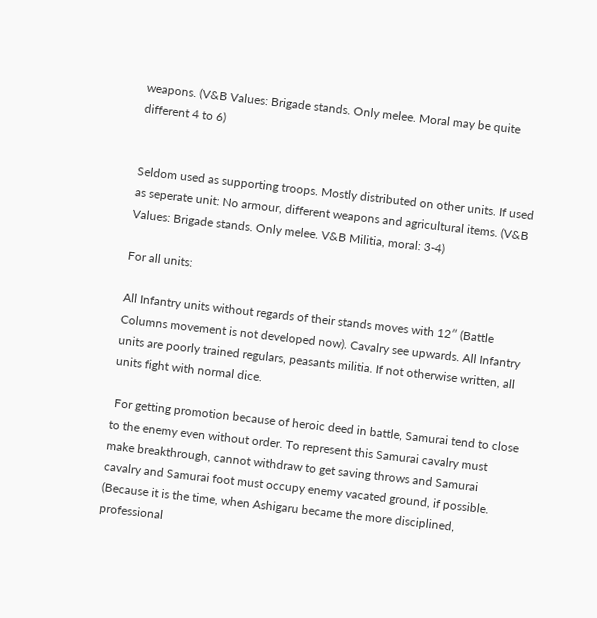weapons. (V&B Values: Brigade stands. Only melee. Moral may be quite different 4 to 6)


Seldom used as supporting troops. Mostly distributed on other units. If used as seperate unit: No armour, different weapons and agricultural items. (V&B Values: Brigade stands. Only melee. V&B Militia, moral: 3-4)

For all units:

All Infantry units without regards of their stands moves with 12″ (Battle Columns movement is not developed now). Cavalry see upwards. All Infantry units are poorly trained regulars, peasants militia. If not otherwise written, all units fight with normal dice.

 For getting promotion because of heroic deed in battle, Samurai tend to close to the enemy even without order. To represent this Samurai cavalry must make breakthrough, cannot withdraw to get saving throws and Samurai cavalry and Samurai foot must occupy enemy vacated ground, if possible. (Because it is the time, when Ashigaru became the more disciplined, professional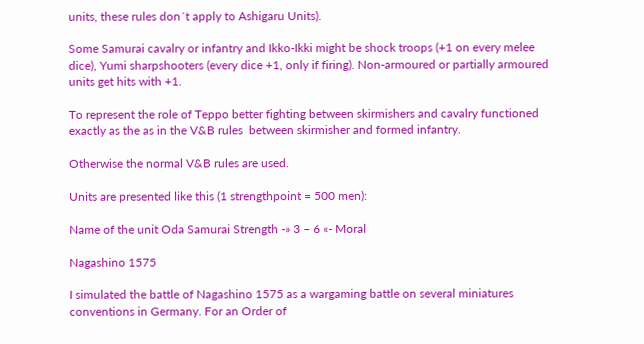units, these rules don´t apply to Ashigaru Units).

Some Samurai cavalry or infantry and Ikko-Ikki might be shock troops (+1 on every melee dice), Yumi sharpshooters (every dice +1, only if firing). Non-armoured or partially armoured units get hits with +1.

To represent the role of Teppo better fighting between skirmishers and cavalry functioned exactly as the as in the V&B rules  between skirmisher and formed infantry.

Otherwise the normal V&B rules are used.

Units are presented like this (1 strengthpoint = 500 men):

Name of the unit Oda Samurai Strength -» 3 – 6 «- Moral

Nagashino 1575

I simulated the battle of Nagashino 1575 as a wargaming battle on several miniatures conventions in Germany. For an Order of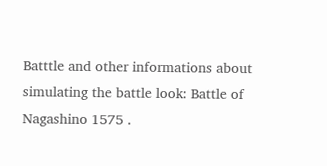Batttle and other informations about simulating the battle look: Battle of Nagashino 1575 .